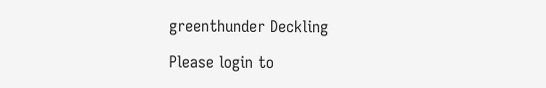greenthunder Deckling

Please login to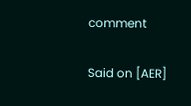comment

Said on [AER]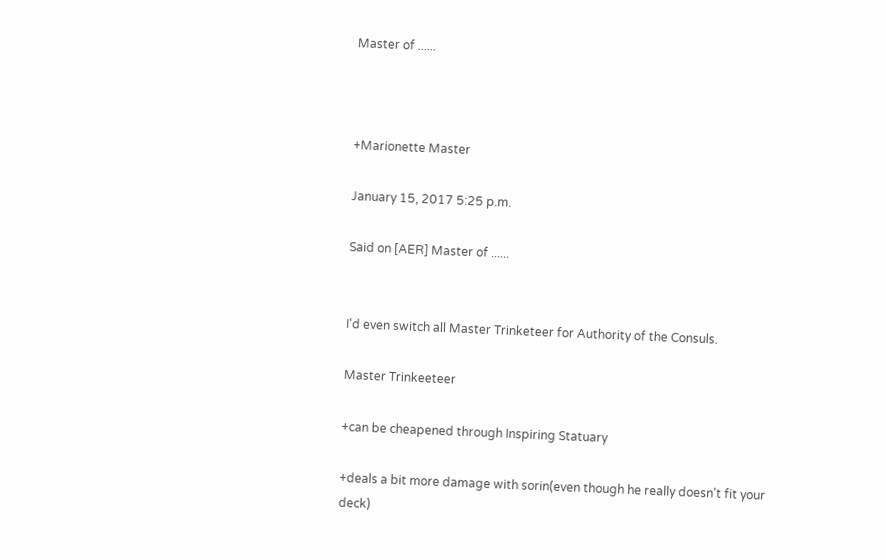Master of ......



+Marionette Master

January 15, 2017 5:25 p.m.

Said on [AER] Master of ......


I'd even switch all Master Trinketeer for Authority of the Consuls.

Master Trinkeeteer

+can be cheapened through Inspiring Statuary

+deals a bit more damage with sorin(even though he really doesn't fit your deck)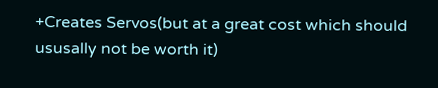+Creates Servos(but at a great cost which should ususally not be worth it)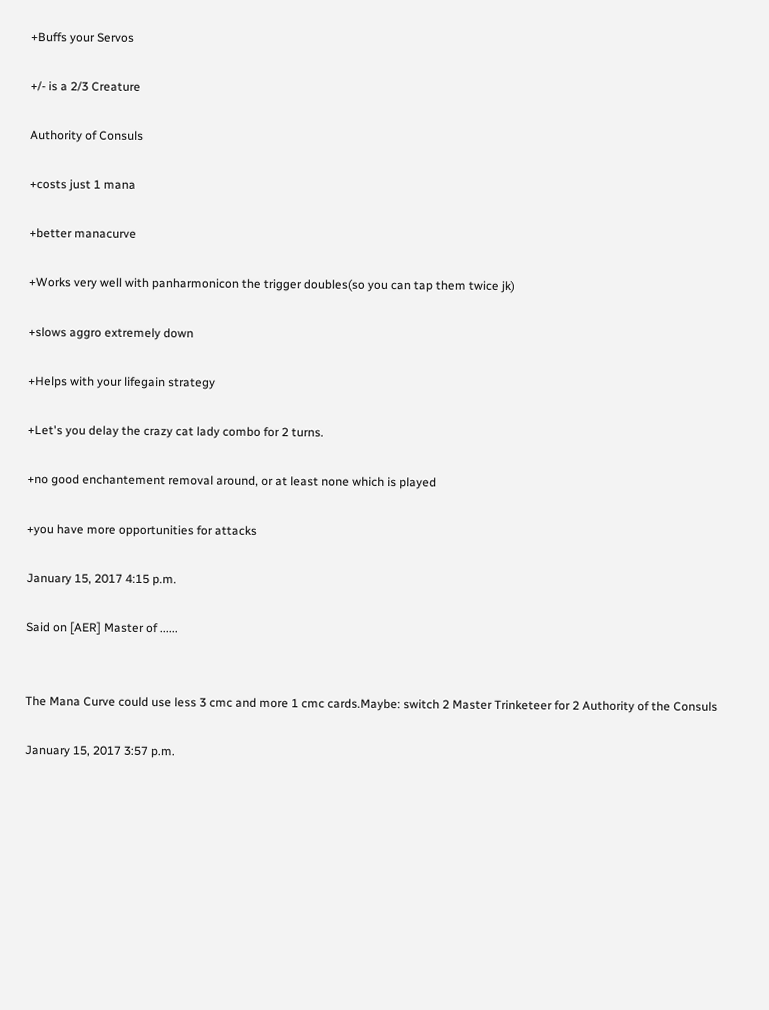+Buffs your Servos

+/- is a 2/3 Creature

Authority of Consuls

+costs just 1 mana

+better manacurve

+Works very well with panharmonicon the trigger doubles(so you can tap them twice jk)

+slows aggro extremely down

+Helps with your lifegain strategy

+Let's you delay the crazy cat lady combo for 2 turns.

+no good enchantement removal around, or at least none which is played

+you have more opportunities for attacks

January 15, 2017 4:15 p.m.

Said on [AER] Master of ......


The Mana Curve could use less 3 cmc and more 1 cmc cards.Maybe: switch 2 Master Trinketeer for 2 Authority of the Consuls

January 15, 2017 3:57 p.m.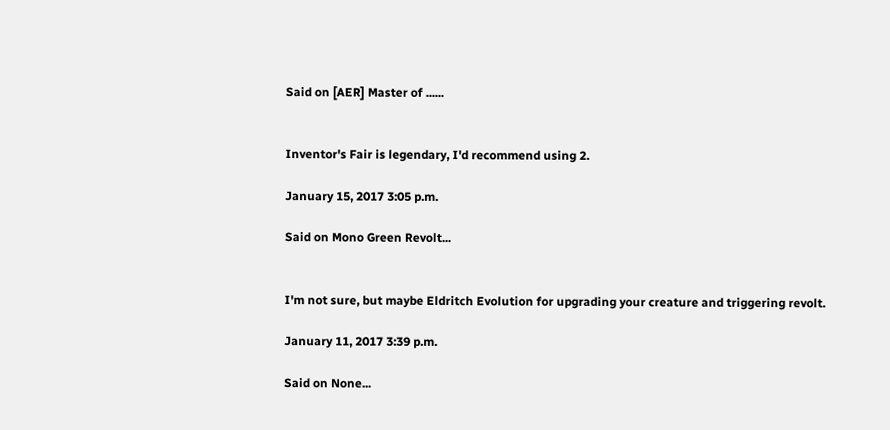Said on [AER] Master of ......


Inventor's Fair is legendary, I'd recommend using 2.

January 15, 2017 3:05 p.m.

Said on Mono Green Revolt...


I'm not sure, but maybe Eldritch Evolution for upgrading your creature and triggering revolt.

January 11, 2017 3:39 p.m.

Said on None...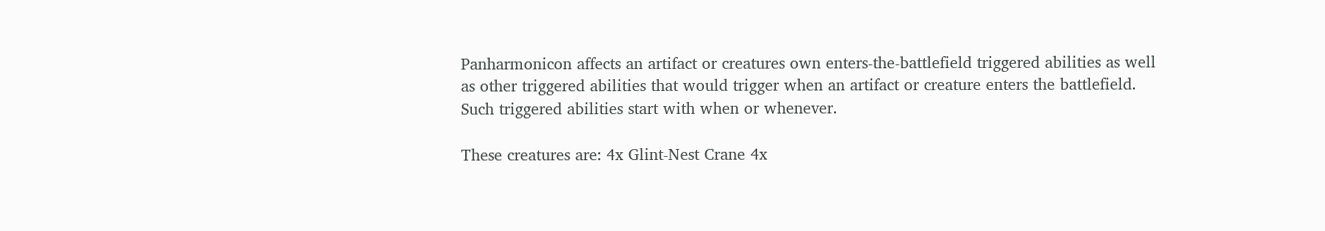Panharmonicon affects an artifact or creatures own enters-the-battlefield triggered abilities as well as other triggered abilities that would trigger when an artifact or creature enters the battlefield. Such triggered abilities start with when or whenever.

These creatures are: 4x Glint-Nest Crane 4x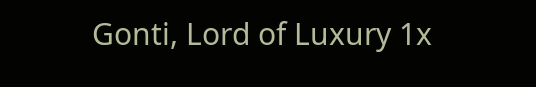Gonti, Lord of Luxury 1x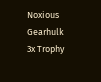Noxious Gearhulk 3x Trophy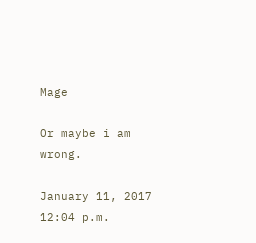Mage

Or maybe i am wrong.

January 11, 2017 12:04 p.m.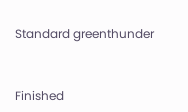Standard greenthunder


Finished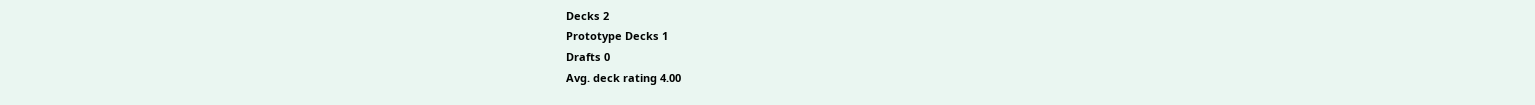Decks 2
Prototype Decks 1
Drafts 0
Avg. deck rating 4.00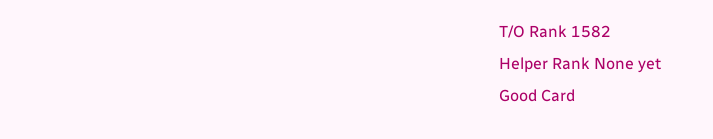T/O Rank 1582
Helper Rank None yet
Good Card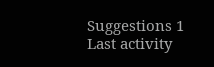Suggestions 1
Last activity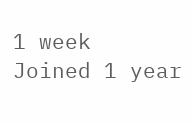1 week
Joined 1 year